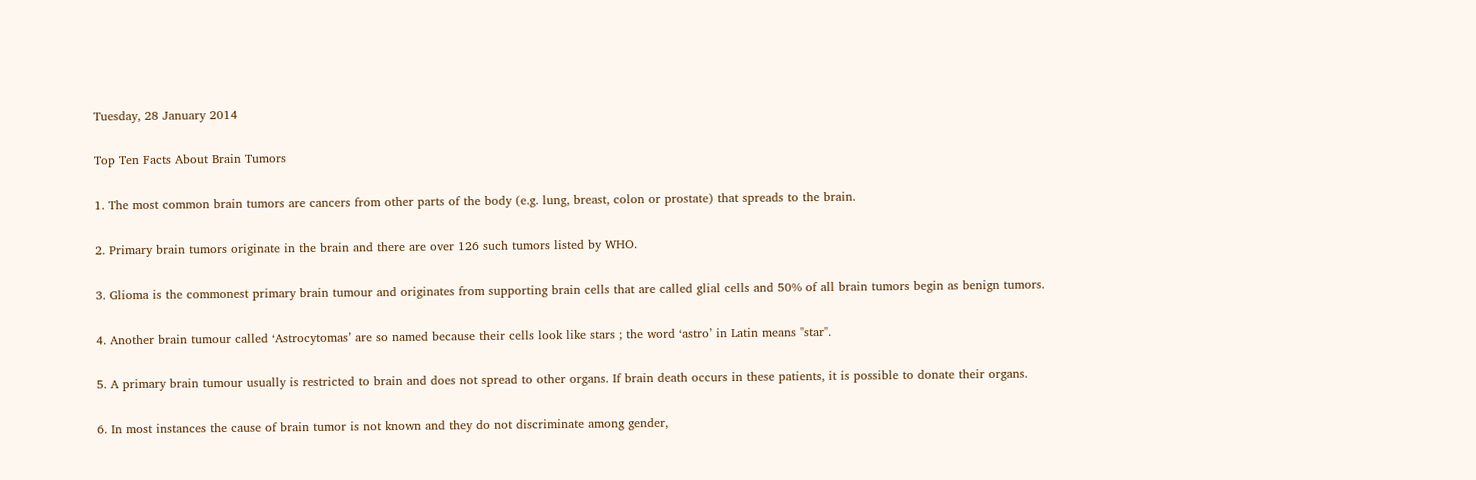Tuesday, 28 January 2014

Top Ten Facts About Brain Tumors

1. The most common brain tumors are cancers from other parts of the body (e.g. lung, breast, colon or prostate) that spreads to the brain.

2. Primary brain tumors originate in the brain and there are over 126 such tumors listed by WHO.

3. Glioma is the commonest primary brain tumour and originates from supporting brain cells that are called glial cells and 50% of all brain tumors begin as benign tumors.

4. Another brain tumour called ‘Astrocytomas’ are so named because their cells look like stars ; the word ‘astro’ in Latin means "star".

5. A primary brain tumour usually is restricted to brain and does not spread to other organs. If brain death occurs in these patients, it is possible to donate their organs.

6. In most instances the cause of brain tumor is not known and they do not discriminate among gender,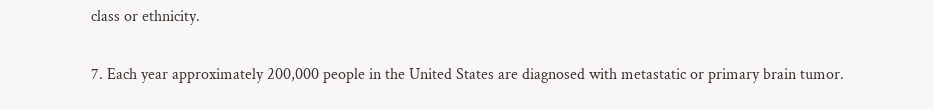class or ethnicity.

7. Each year approximately 200,000 people in the United States are diagnosed with metastatic or primary brain tumor.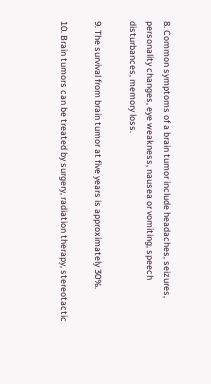8. Common symptoms of a brain tumor include headaches, seizures, personality changes, eye weakness, nausea or vomiting, speech disturbances, memory loss.

9. The survival from brain tumor at five years is approximately 30%.

10. Brain tumors can be treated by surgery, radiation therapy, stereotactic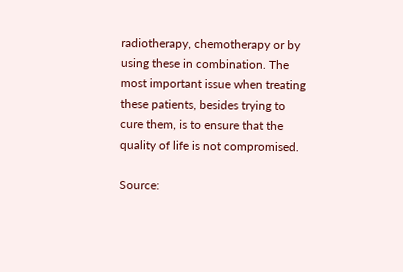radiotherapy, chemotherapy or by using these in combination. The most important issue when treating these patients, besides trying to cure them, is to ensure that the quality of life is not compromised.

Source: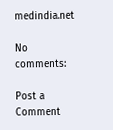medindia.net

No comments:

Post a Comment